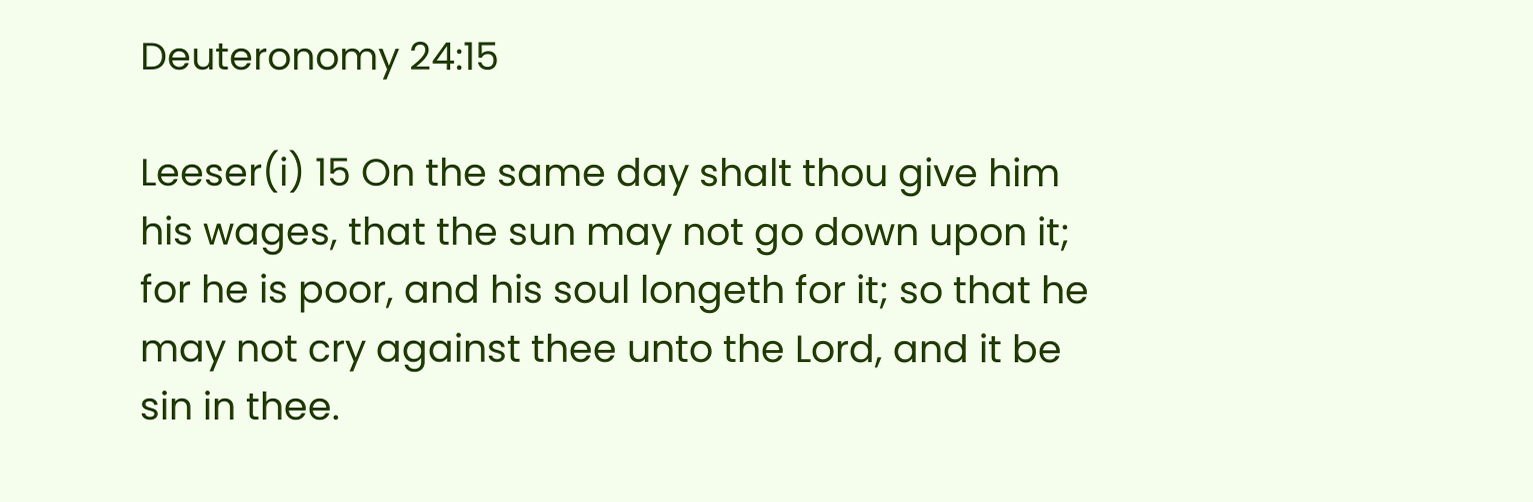Deuteronomy 24:15

Leeser(i) 15 On the same day shalt thou give him his wages, that the sun may not go down upon it; for he is poor, and his soul longeth for it; so that he may not cry against thee unto the Lord, and it be sin in thee.